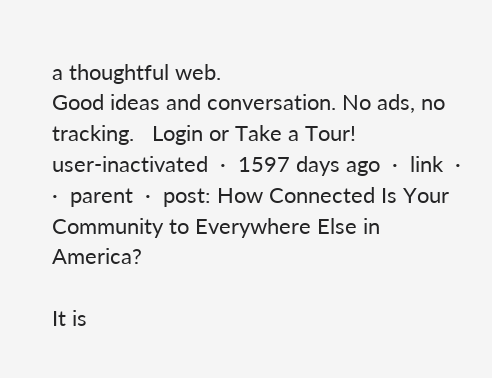a thoughtful web.
Good ideas and conversation. No ads, no tracking.   Login or Take a Tour!
user-inactivated  ·  1597 days ago  ·  link  ·    ·  parent  ·  post: How Connected Is Your Community to Everywhere Else in America?

It is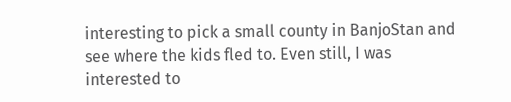interesting to pick a small county in BanjoStan and see where the kids fled to. Even still, I was interested to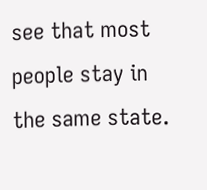see that most people stay in the same state.